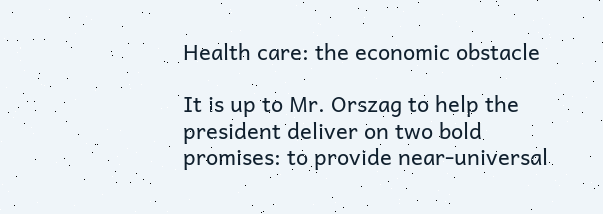Health care: the economic obstacle

It is up to Mr. Orszag to help the president deliver on two bold promises: to provide near-universal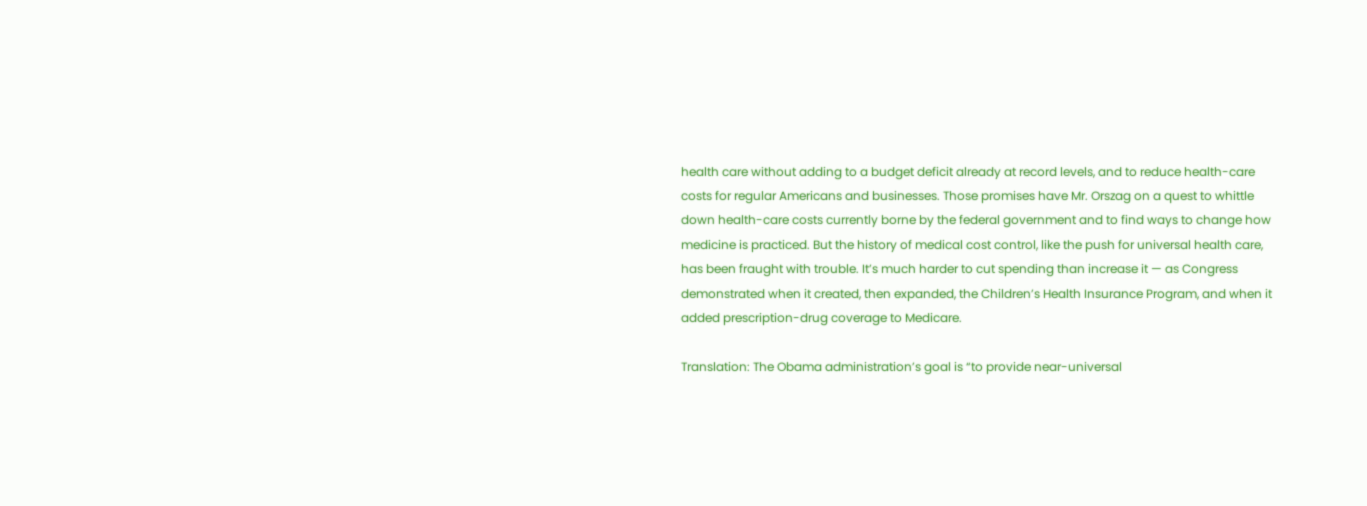health care without adding to a budget deficit already at record levels, and to reduce health-care costs for regular Americans and businesses. Those promises have Mr. Orszag on a quest to whittle down health-care costs currently borne by the federal government and to find ways to change how medicine is practiced. But the history of medical cost control, like the push for universal health care, has been fraught with trouble. It’s much harder to cut spending than increase it — as Congress demonstrated when it created, then expanded, the Children’s Health Insurance Program, and when it added prescription-drug coverage to Medicare.

Translation: The Obama administration’s goal is “to provide near-universal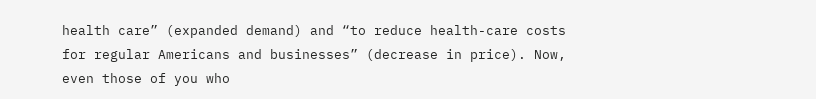health care” (expanded demand) and “to reduce health-care costs for regular Americans and businesses” (decrease in price). Now, even those of you who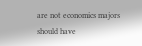are not economics majors should have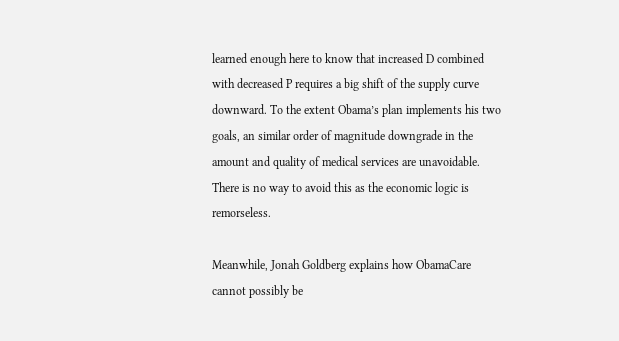learned enough here to know that increased D combined with decreased P requires a big shift of the supply curve downward. To the extent Obama’s plan implements his two goals, an similar order of magnitude downgrade in the amount and quality of medical services are unavoidable. There is no way to avoid this as the economic logic is remorseless.

Meanwhile, Jonah Goldberg explains how ObamaCare cannot possibly be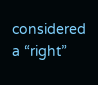considered a “right”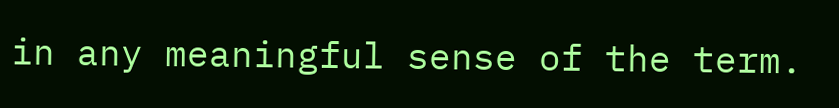in any meaningful sense of the term.